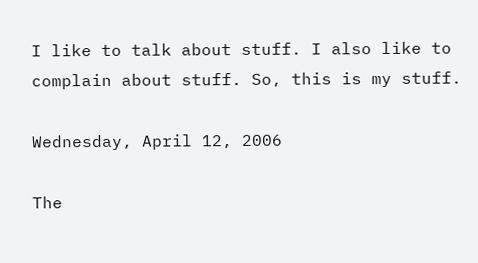I like to talk about stuff. I also like to complain about stuff. So, this is my stuff.

Wednesday, April 12, 2006

The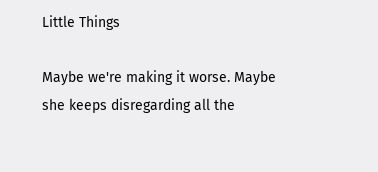Little Things

Maybe we're making it worse. Maybe she keeps disregarding all the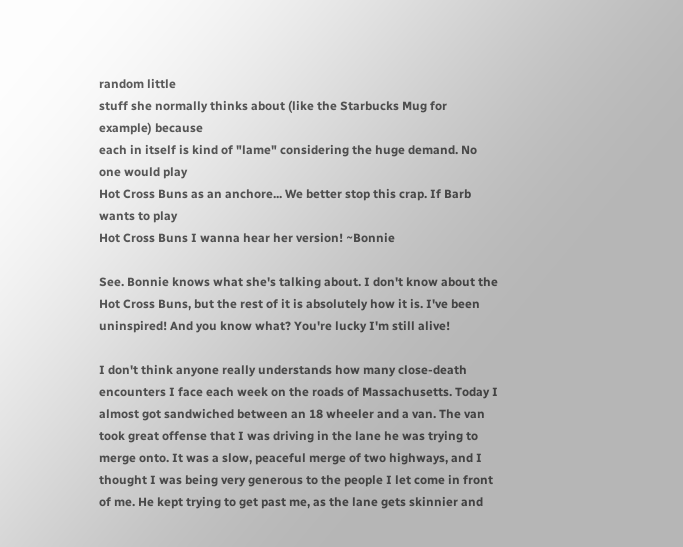random little
stuff she normally thinks about (like the Starbucks Mug for example) because
each in itself is kind of "lame" considering the huge demand. No one would play
Hot Cross Buns as an anchore... We better stop this crap. If Barb wants to play
Hot Cross Buns I wanna hear her version! ~Bonnie

See. Bonnie knows what she's talking about. I don't know about the Hot Cross Buns, but the rest of it is absolutely how it is. I've been uninspired! And you know what? You're lucky I'm still alive!

I don't think anyone really understands how many close-death encounters I face each week on the roads of Massachusetts. Today I almost got sandwiched between an 18 wheeler and a van. The van took great offense that I was driving in the lane he was trying to merge onto. It was a slow, peaceful merge of two highways, and I thought I was being very generous to the people I let come in front of me. He kept trying to get past me, as the lane gets skinnier and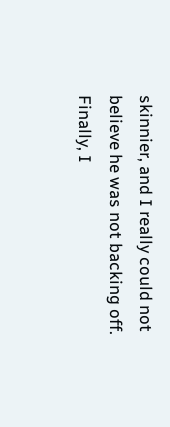skinnier, and I really could not believe he was not backing off. Finally, I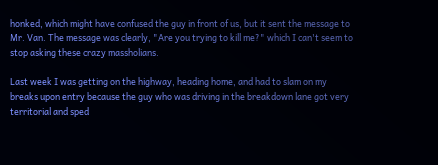honked, which might have confused the guy in front of us, but it sent the message to Mr. Van. The message was clearly, "Are you trying to kill me?" which I can't seem to stop asking these crazy massholians.

Last week I was getting on the highway, heading home, and had to slam on my breaks upon entry because the guy who was driving in the breakdown lane got very territorial and sped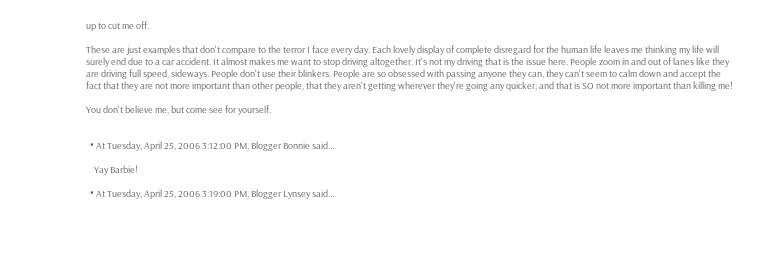up to cut me off.

These are just examples that don't compare to the terror I face every day. Each lovely display of complete disregard for the human life leaves me thinking my life will surely end due to a car accident. It almost makes me want to stop driving altogether. It's not my driving that is the issue here. People zoom in and out of lanes like they are driving full speed, sideways. People don't use their blinkers. People are so obsessed with passing anyone they can, they can't seem to calm down and accept the fact that they are not more important than other people, that they aren't getting wherever they're going any quicker, and that is SO not more important than killing me!

You don't believe me, but come see for yourself.


  • At Tuesday, April 25, 2006 3:12:00 PM, Blogger Bonnie said…

    Yay Barbie!

  • At Tuesday, April 25, 2006 3:19:00 PM, Blogger Lynsey said…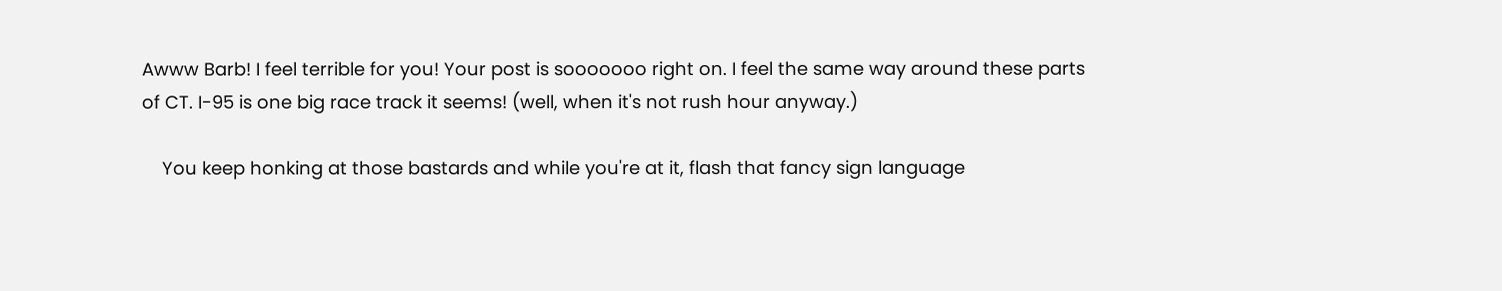Awww Barb! I feel terrible for you! Your post is sooooooo right on. I feel the same way around these parts of CT. I-95 is one big race track it seems! (well, when it's not rush hour anyway.)

    You keep honking at those bastards and while you're at it, flash that fancy sign language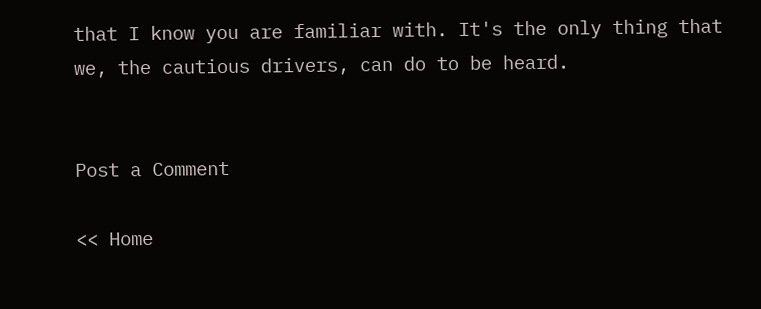that I know you are familiar with. It's the only thing that we, the cautious drivers, can do to be heard.


Post a Comment

<< Home